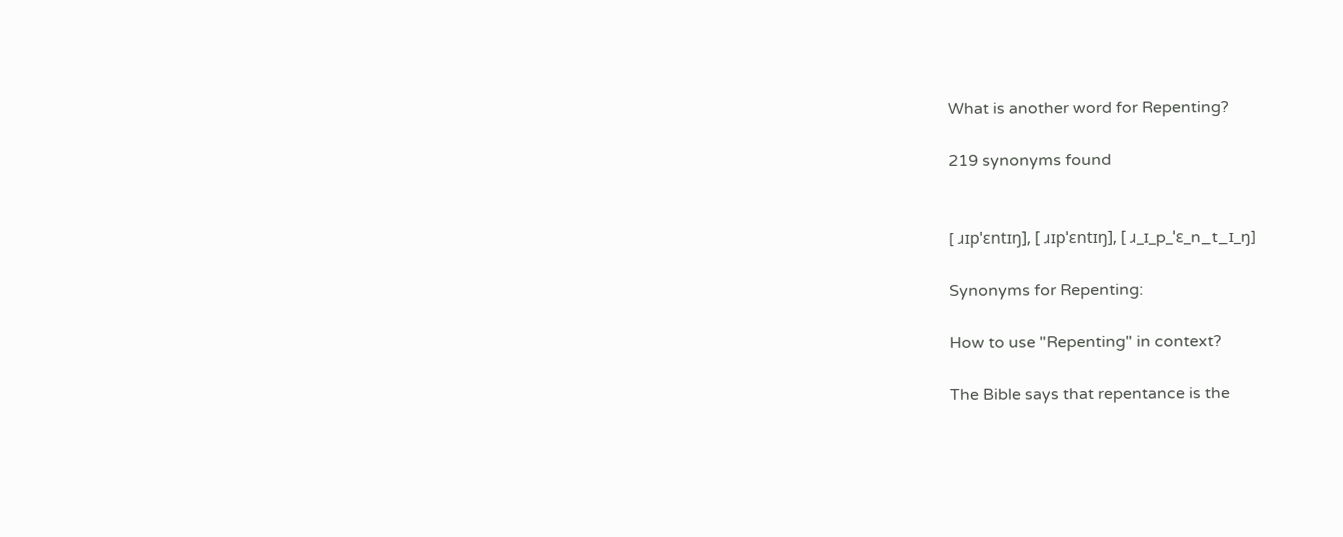What is another word for Repenting?

219 synonyms found


[ ɹɪpˈɛntɪŋ], [ ɹɪpˈɛntɪŋ], [ ɹ_ɪ_p_ˈɛ_n_t_ɪ_ŋ]

Synonyms for Repenting:

How to use "Repenting" in context?

The Bible says that repentance is the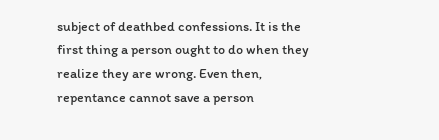subject of deathbed confessions. It is the first thing a person ought to do when they realize they are wrong. Even then, repentance cannot save a person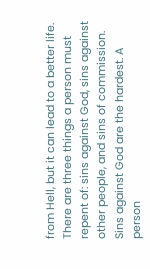from Hell, but it can lead to a better life. There are three things a person must repent of: sins against God, sins against other people, and sins of commission. Sins against God are the hardest. A person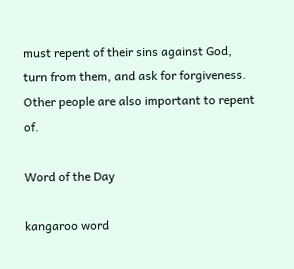must repent of their sins against God, turn from them, and ask for forgiveness. Other people are also important to repent of.

Word of the Day

kangaroo word